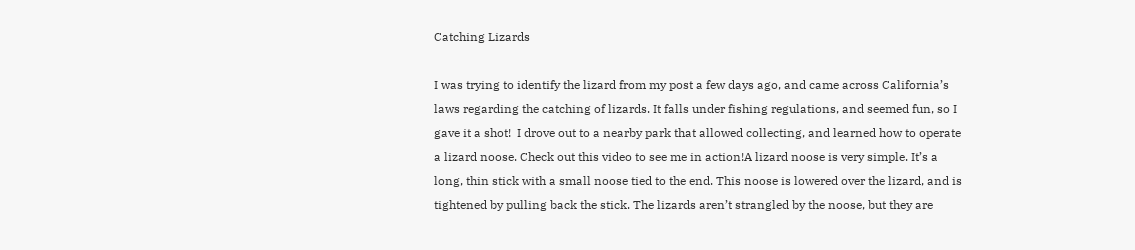Catching Lizards

I was trying to identify the lizard from my post a few days ago, and came across California’s laws regarding the catching of lizards. It falls under fishing regulations, and seemed fun, so I gave it a shot!  I drove out to a nearby park that allowed collecting, and learned how to operate a lizard noose. Check out this video to see me in action!A lizard noose is very simple. It’s a long, thin stick with a small noose tied to the end. This noose is lowered over the lizard, and is tightened by pulling back the stick. The lizards aren’t strangled by the noose, but they are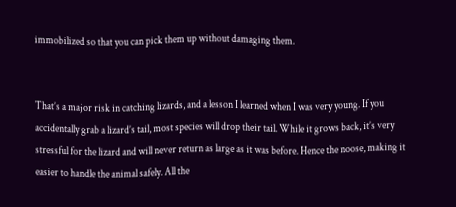immobilized so that you can pick them up without damaging them.


That’s a major risk in catching lizards, and a lesson I learned when I was very young. If you accidentally grab a lizard’s tail, most species will drop their tail. While it grows back, it’s very stressful for the lizard and will never return as large as it was before. Hence the noose, making it easier to handle the animal safely. All the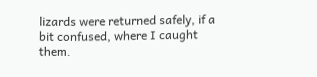lizards were returned safely, if a bit confused, where I caught them.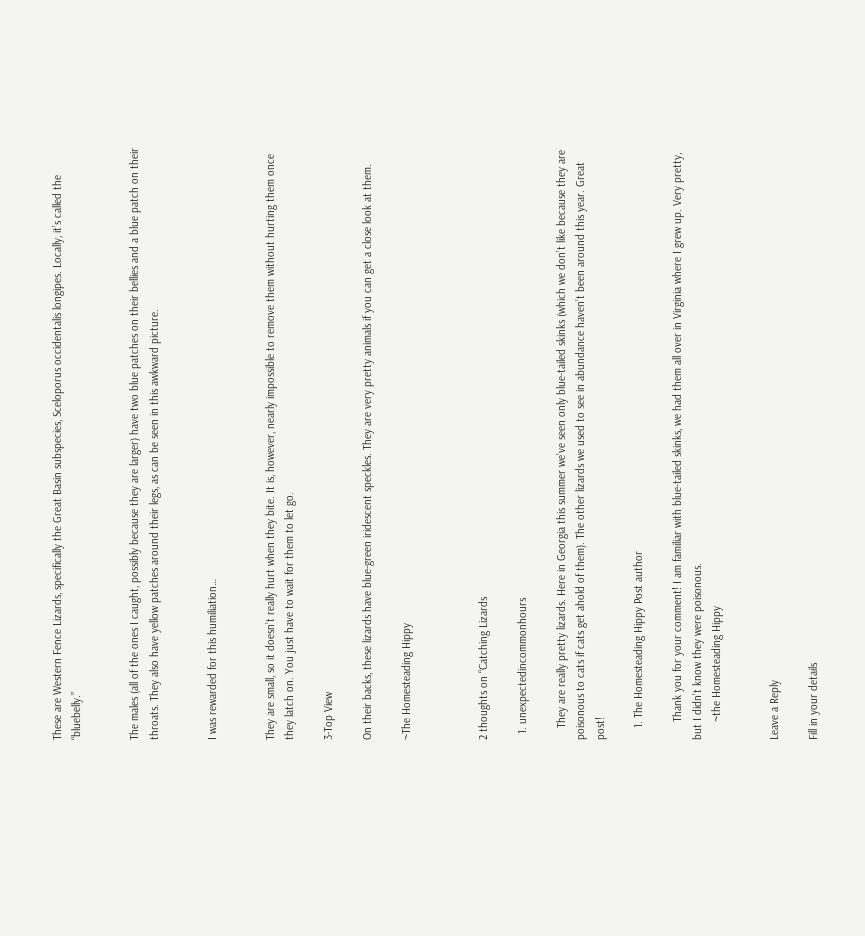These are Western Fence Lizards, specifically the Great Basin subspecies, Sceloporus occidentalis longipes. Locally, it’s called the “bluebelly.”


The males (all of the ones I caught, possibly because they are larger) have two blue patches on their bellies and a blue patch on their throats. They also have yellow patches around their legs, as can be seen in this awkward picture.


I was rewarded for this humiliation…


They are small, so it doesn’t really hurt when they bite. It is, however, nearly impossible to remove them without hurting them once they latch on. You just have to wait for them to let go.

3-Top View

On their backs, these lizards have blue-green iridescent speckles. They are very pretty animals if you can get a close look at them.

~The Homesteading Hippy



2 thoughts on “Catching Lizards

  1. unexpectedincommonhours

    They are really pretty lizards. Here in Georgia this summer we’ve seen only blue-tailed skinks (which we don’t like because they are poisonous to cats if cats get ahold of them). The other lizards we used to see in abundance haven’t been around this year. Great post!

    1. The Homesteading Hippy Post author

      Thank you for your comment! I am familiar with blue-tailed skinks, we had them all over in Virginia where I grew up. Very pretty, but I didn’t know they were poisonous.
      ~the Homesteading Hippy


Leave a Reply

Fill in your details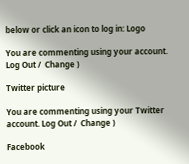below or click an icon to log in: Logo

You are commenting using your account. Log Out /  Change )

Twitter picture

You are commenting using your Twitter account. Log Out /  Change )

Facebook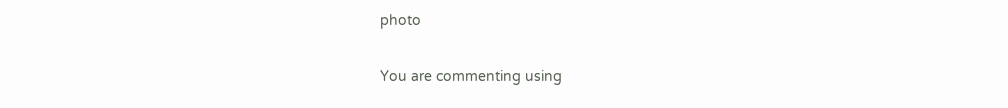photo

You are commenting using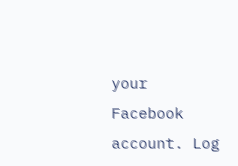your Facebook account. Log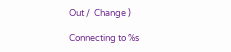Out /  Change )

Connecting to %s